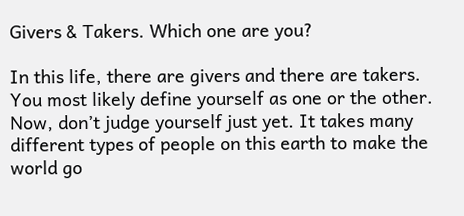Givers & Takers. Which one are you?

In this life, there are givers and there are takers. You most likely define yourself as one or the other. Now, don’t judge yourself just yet. It takes many different types of people on this earth to make the world go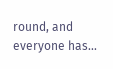round, and everyone has...